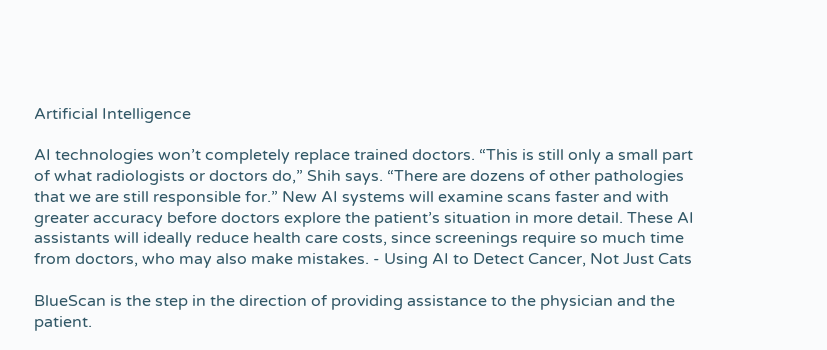Artificial Intelligence

AI technologies won’t completely replace trained doctors. “This is still only a small part of what radiologists or doctors do,” Shih says. “There are dozens of other pathologies that we are still responsible for.” New AI systems will examine scans faster and with greater accuracy before doctors explore the patient’s situation in more detail. These AI assistants will ideally reduce health care costs, since screenings require so much time from doctors, who may also make mistakes. - Using AI to Detect Cancer, Not Just Cats

BlueScan is the step in the direction of providing assistance to the physician and the patient.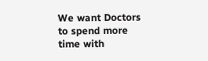We want Doctors to spend more time with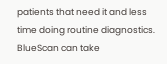patients that need it and less time doing routine diagnostics. BlueScan can take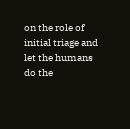on the role of initial triage and let the humans do the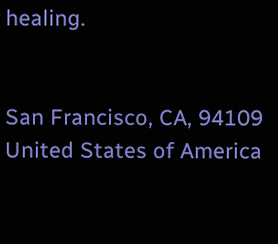healing.


San Francisco, CA, 94109
United States of America